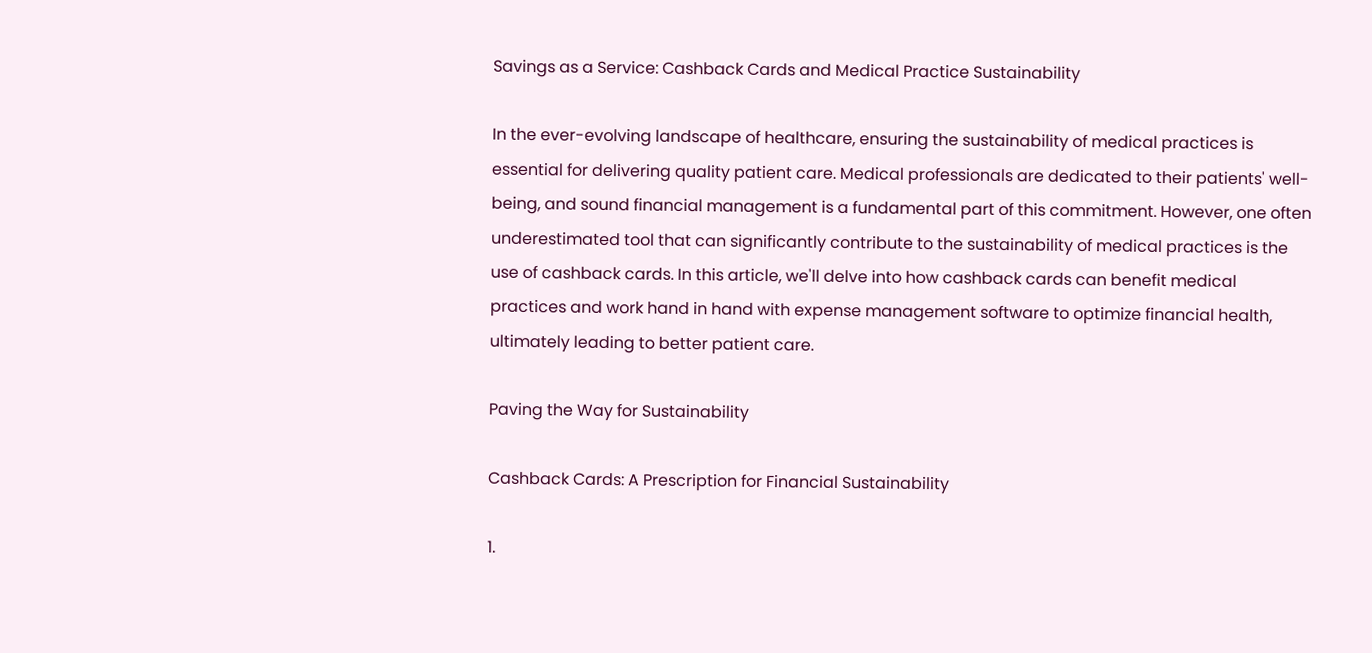Savings as a Service: Cashback Cards and Medical Practice Sustainability

In the ever-evolving landscape of healthcare, ensuring the sustainability of medical practices is essential for delivering quality patient care. Medical professionals are dedicated to their patients' well-being, and sound financial management is a fundamental part of this commitment. However, one often underestimated tool that can significantly contribute to the sustainability of medical practices is the use of cashback cards. In this article, we'll delve into how cashback cards can benefit medical practices and work hand in hand with expense management software to optimize financial health, ultimately leading to better patient care.

Paving the Way for Sustainability

Cashback Cards: A Prescription for Financial Sustainability

1.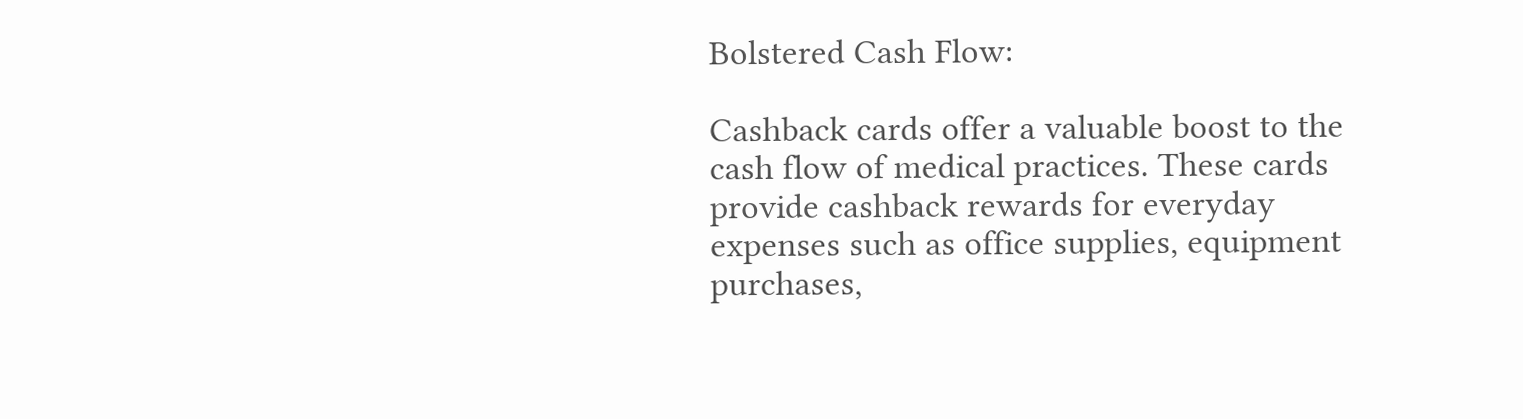Bolstered Cash Flow:

Cashback cards offer a valuable boost to the cash flow of medical practices. These cards provide cashback rewards for everyday expenses such as office supplies, equipment purchases,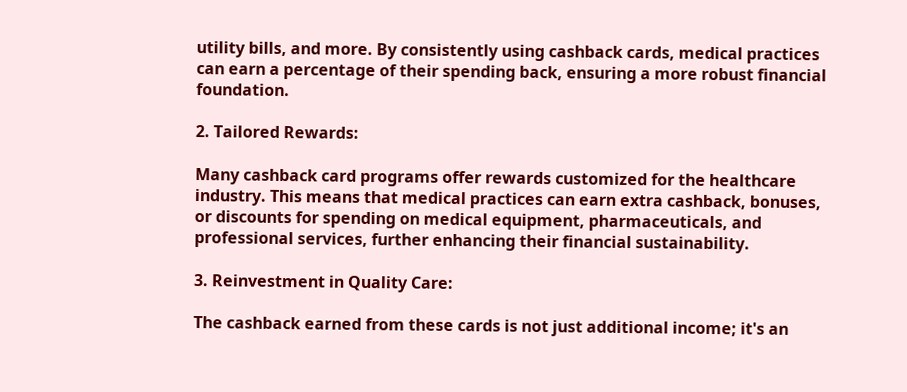utility bills, and more. By consistently using cashback cards, medical practices can earn a percentage of their spending back, ensuring a more robust financial foundation.

2. Tailored Rewards:

Many cashback card programs offer rewards customized for the healthcare industry. This means that medical practices can earn extra cashback, bonuses, or discounts for spending on medical equipment, pharmaceuticals, and professional services, further enhancing their financial sustainability.

3. Reinvestment in Quality Care:

The cashback earned from these cards is not just additional income; it's an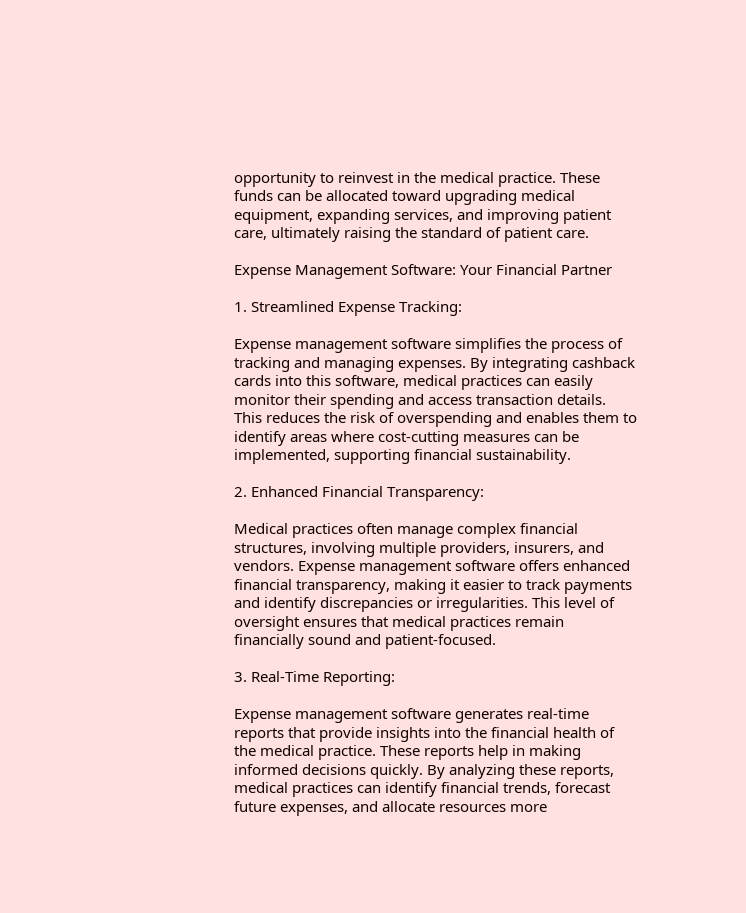opportunity to reinvest in the medical practice. These funds can be allocated toward upgrading medical equipment, expanding services, and improving patient care, ultimately raising the standard of patient care.

Expense Management Software: Your Financial Partner

1. Streamlined Expense Tracking:

Expense management software simplifies the process of tracking and managing expenses. By integrating cashback cards into this software, medical practices can easily monitor their spending and access transaction details. This reduces the risk of overspending and enables them to identify areas where cost-cutting measures can be implemented, supporting financial sustainability.

2. Enhanced Financial Transparency:

Medical practices often manage complex financial structures, involving multiple providers, insurers, and vendors. Expense management software offers enhanced financial transparency, making it easier to track payments and identify discrepancies or irregularities. This level of oversight ensures that medical practices remain financially sound and patient-focused.

3. Real-Time Reporting:

Expense management software generates real-time reports that provide insights into the financial health of the medical practice. These reports help in making informed decisions quickly. By analyzing these reports, medical practices can identify financial trends, forecast future expenses, and allocate resources more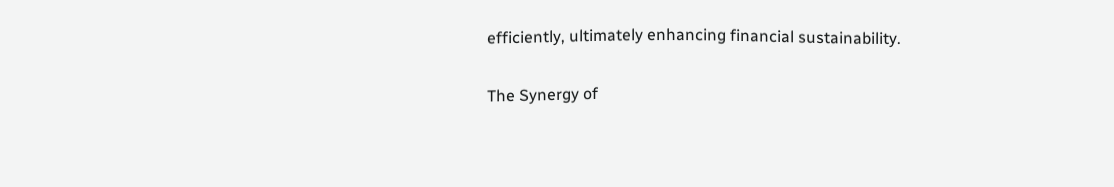efficiently, ultimately enhancing financial sustainability.

The Synergy of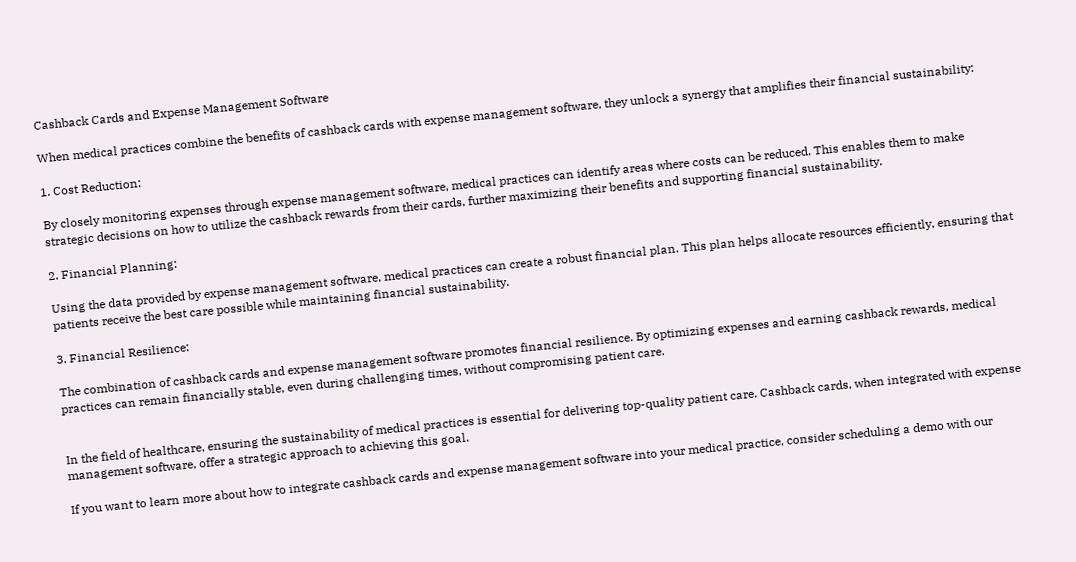Cashback Cards and Expense Management Software

When medical practices combine the benefits of cashback cards with expense management software, they unlock a synergy that amplifies their financial sustainability:

1. Cost Reduction:

By closely monitoring expenses through expense management software, medical practices can identify areas where costs can be reduced. This enables them to make strategic decisions on how to utilize the cashback rewards from their cards, further maximizing their benefits and supporting financial sustainability.

2. Financial Planning:

Using the data provided by expense management software, medical practices can create a robust financial plan. This plan helps allocate resources efficiently, ensuring that patients receive the best care possible while maintaining financial sustainability.

3. Financial Resilience:

The combination of cashback cards and expense management software promotes financial resilience. By optimizing expenses and earning cashback rewards, medical practices can remain financially stable, even during challenging times, without compromising patient care.


In the field of healthcare, ensuring the sustainability of medical practices is essential for delivering top-quality patient care. Cashback cards, when integrated with expense management software, offer a strategic approach to achieving this goal.

If you want to learn more about how to integrate cashback cards and expense management software into your medical practice, consider scheduling a demo with our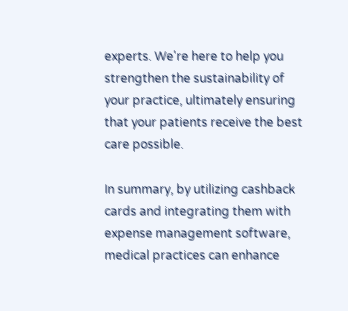experts. We're here to help you strengthen the sustainability of your practice, ultimately ensuring that your patients receive the best care possible.

In summary, by utilizing cashback cards and integrating them with expense management software, medical practices can enhance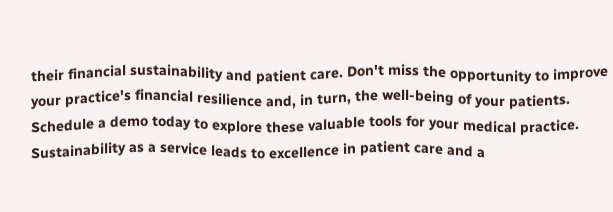their financial sustainability and patient care. Don't miss the opportunity to improve your practice's financial resilience and, in turn, the well-being of your patients. Schedule a demo today to explore these valuable tools for your medical practice. Sustainability as a service leads to excellence in patient care and a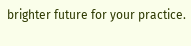brighter future for your practice.